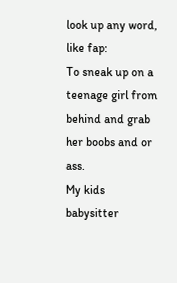look up any word, like fap:
To sneak up on a teenage girl from behind and grab her boobs and or ass.
My kids babysitter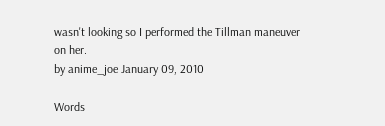wasn't looking so I performed the Tillman maneuver on her.
by anime_joe January 09, 2010

Words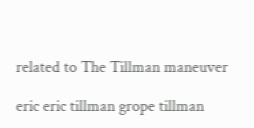related to The Tillman maneuver

eric eric tillman grope tillman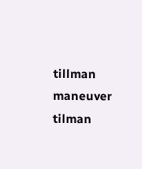tillman maneuver tilman